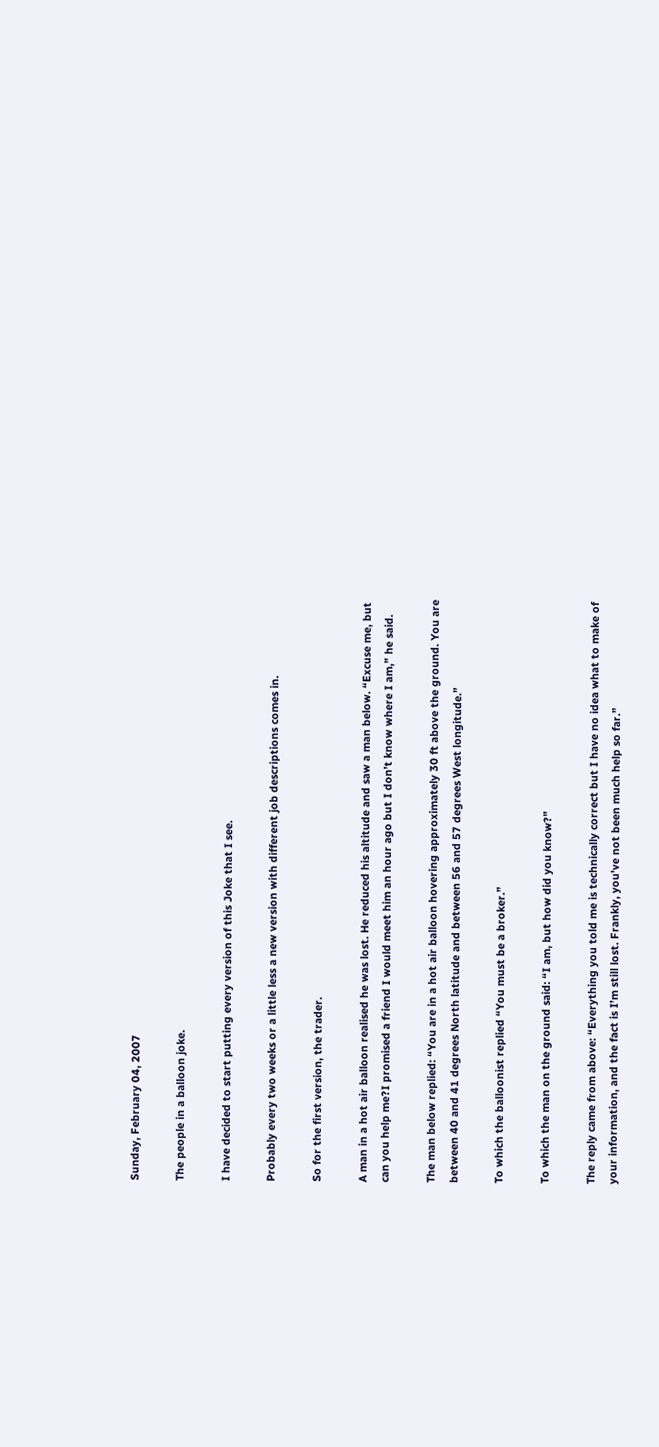Sunday, February 04, 2007

The people in a balloon joke.

I have decided to start putting every version of this Joke that I see.

Probably every two weeks or a little less a new version with different job descriptions comes in.

So for the first version, the trader.

A man in a hot air balloon realised he was lost. He reduced his altitude and saw a man below. “Excuse me, but can you help me?I promised a friend I would meet him an hour ago but I don’t know where I am,” he said.

The man below replied: “You are in a hot air balloon hovering approximately 30 ft above the ground. You are between 40 and 41 degrees North latitude and between 56 and 57 degrees West longitude.”

To which the balloonist replied “You must be a broker.”

To which the man on the ground said: “I am, but how did you know?”

The reply came from above: “Everything you told me is technically correct but I have no idea what to make of your information, and the fact is I’m still lost. Frankly, you’ve not been much help so far.”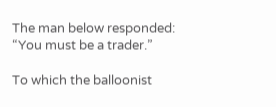The man below responded: “You must be a trader.”

To which the balloonist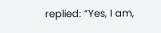replied: “Yes, I am,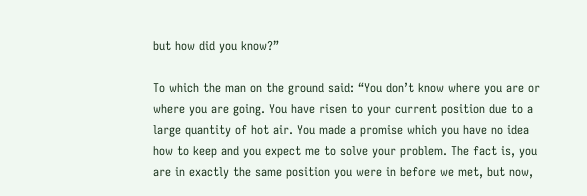but how did you know?”

To which the man on the ground said: “You don’t know where you are or where you are going. You have risen to your current position due to a large quantity of hot air. You made a promise which you have no idea how to keep and you expect me to solve your problem. The fact is, you are in exactly the same position you were in before we met, but now,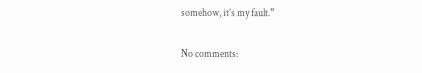somehow, it’s my fault.”

No comments: